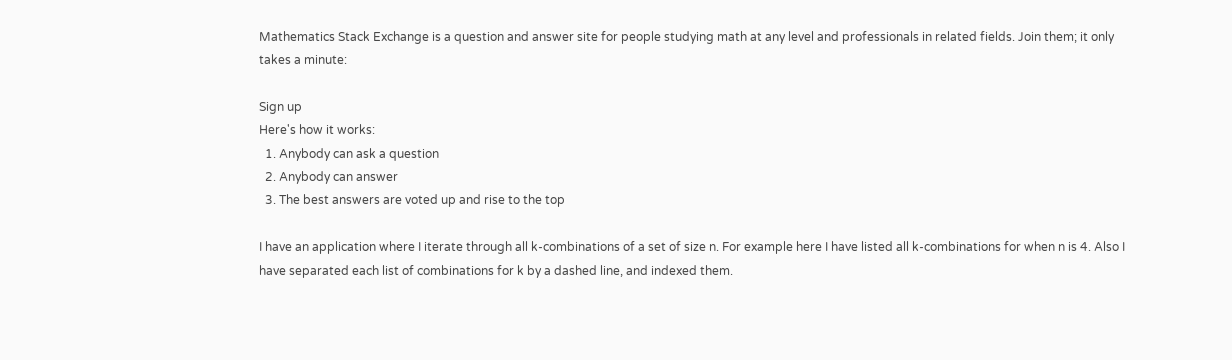Mathematics Stack Exchange is a question and answer site for people studying math at any level and professionals in related fields. Join them; it only takes a minute:

Sign up
Here's how it works:
  1. Anybody can ask a question
  2. Anybody can answer
  3. The best answers are voted up and rise to the top

I have an application where I iterate through all k-combinations of a set of size n. For example here I have listed all k-combinations for when n is 4. Also I have separated each list of combinations for k by a dashed line, and indexed them.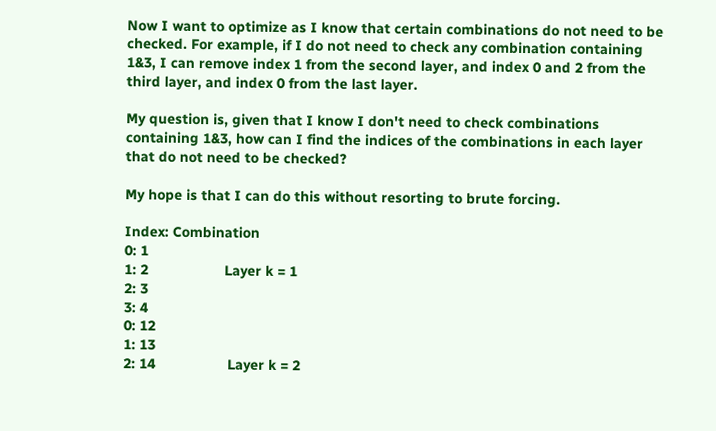Now I want to optimize as I know that certain combinations do not need to be checked. For example, if I do not need to check any combination containing 1&3, I can remove index 1 from the second layer, and index 0 and 2 from the third layer, and index 0 from the last layer.

My question is, given that I know I don't need to check combinations containing 1&3, how can I find the indices of the combinations in each layer that do not need to be checked?

My hope is that I can do this without resorting to brute forcing.

Index: Combination
0: 1
1: 2                   Layer k = 1
2: 3
3: 4
0: 12
1: 13
2: 14                  Layer k = 2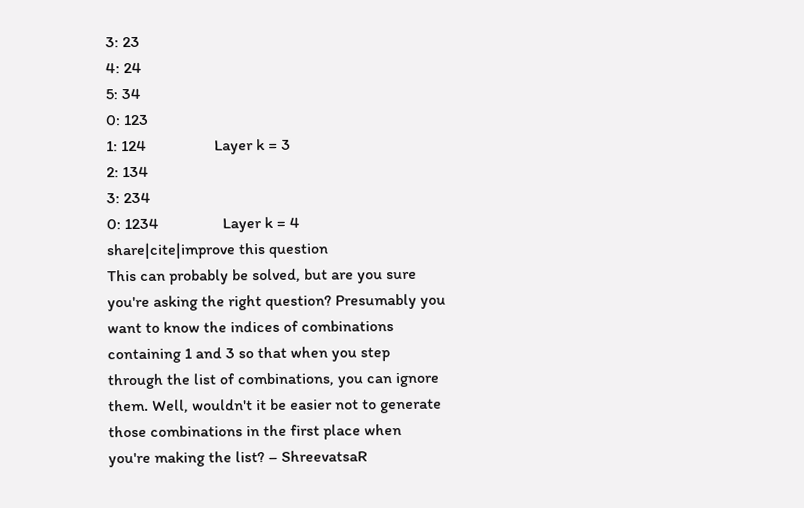3: 23
4: 24
5: 34
0: 123
1: 124                 Layer k = 3
2: 134
3: 234
0: 1234                Layer k = 4
share|cite|improve this question
This can probably be solved, but are you sure you're asking the right question? Presumably you want to know the indices of combinations containing 1 and 3 so that when you step through the list of combinations, you can ignore them. Well, wouldn't it be easier not to generate those combinations in the first place when you're making the list? – ShreevatsaR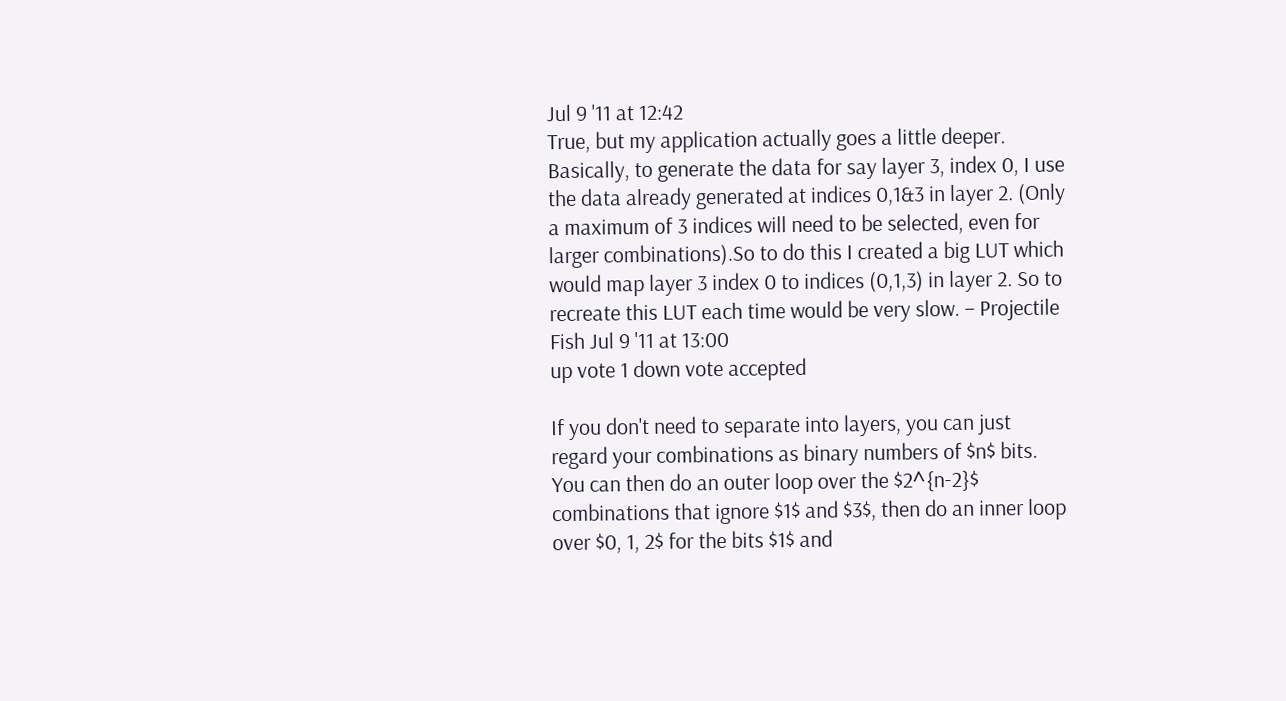Jul 9 '11 at 12:42
True, but my application actually goes a little deeper. Basically, to generate the data for say layer 3, index 0, I use the data already generated at indices 0,1&3 in layer 2. (Only a maximum of 3 indices will need to be selected, even for larger combinations).So to do this I created a big LUT which would map layer 3 index 0 to indices (0,1,3) in layer 2. So to recreate this LUT each time would be very slow. – Projectile Fish Jul 9 '11 at 13:00
up vote 1 down vote accepted

If you don't need to separate into layers, you can just regard your combinations as binary numbers of $n$ bits. You can then do an outer loop over the $2^{n-2}$ combinations that ignore $1$ and $3$, then do an inner loop over $0, 1, 2$ for the bits $1$ and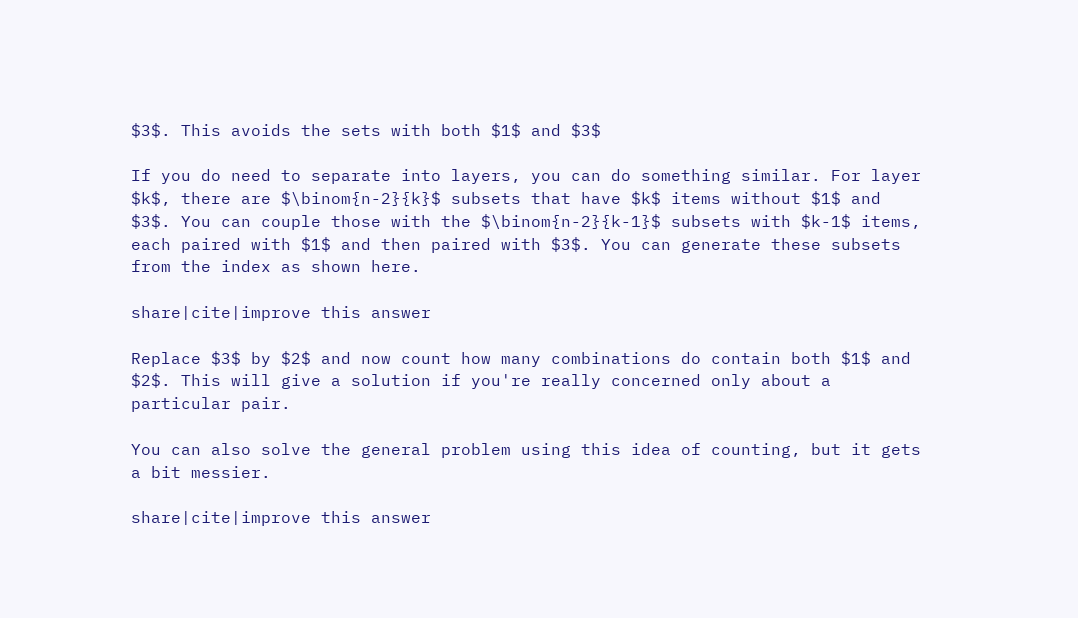$3$. This avoids the sets with both $1$ and $3$

If you do need to separate into layers, you can do something similar. For layer $k$, there are $\binom{n-2}{k}$ subsets that have $k$ items without $1$ and $3$. You can couple those with the $\binom{n-2}{k-1}$ subsets with $k-1$ items, each paired with $1$ and then paired with $3$. You can generate these subsets from the index as shown here.

share|cite|improve this answer

Replace $3$ by $2$ and now count how many combinations do contain both $1$ and $2$. This will give a solution if you're really concerned only about a particular pair.

You can also solve the general problem using this idea of counting, but it gets a bit messier.

share|cite|improve this answer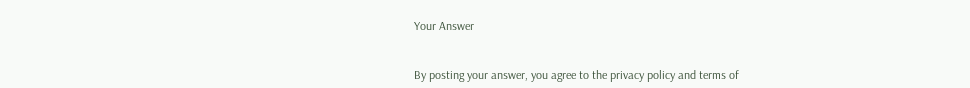Your Answer


By posting your answer, you agree to the privacy policy and terms of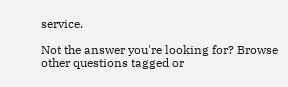service.

Not the answer you're looking for? Browse other questions tagged or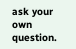ask your own question.